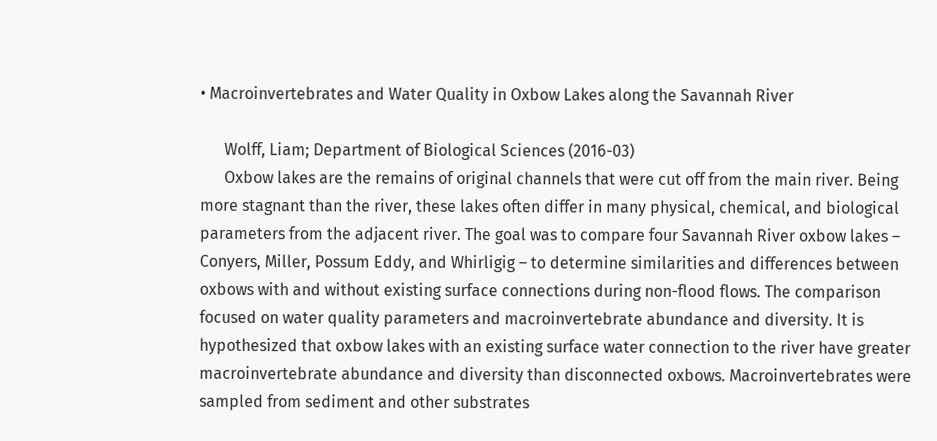• Macroinvertebrates and Water Quality in Oxbow Lakes along the Savannah River

      Wolff, Liam; Department of Biological Sciences (2016-03)
      Oxbow lakes are the remains of original channels that were cut off from the main river. Being more stagnant than the river, these lakes often differ in many physical, chemical, and biological parameters from the adjacent river. The goal was to compare four Savannah River oxbow lakes – Conyers, Miller, Possum Eddy, and Whirligig – to determine similarities and differences between oxbows with and without existing surface connections during non-flood flows. The comparison focused on water quality parameters and macroinvertebrate abundance and diversity. It is hypothesized that oxbow lakes with an existing surface water connection to the river have greater macroinvertebrate abundance and diversity than disconnected oxbows. Macroinvertebrates were sampled from sediment and other substrates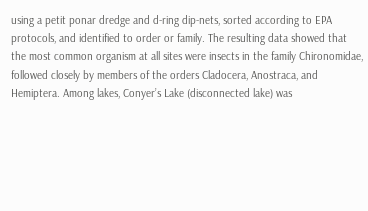using a petit ponar dredge and d-ring dip-nets, sorted according to EPA protocols, and identified to order or family. The resulting data showed that the most common organism at all sites were insects in the family Chironomidae, followed closely by members of the orders Cladocera, Anostraca, and Hemiptera. Among lakes, Conyer’s Lake (disconnected lake) was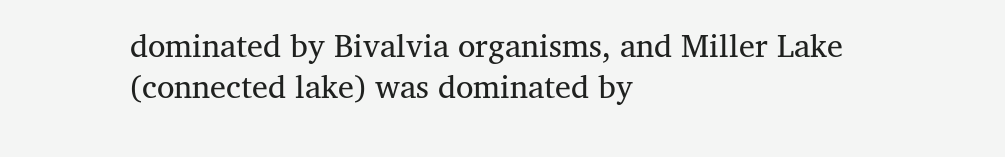dominated by Bivalvia organisms, and Miller Lake (connected lake) was dominated by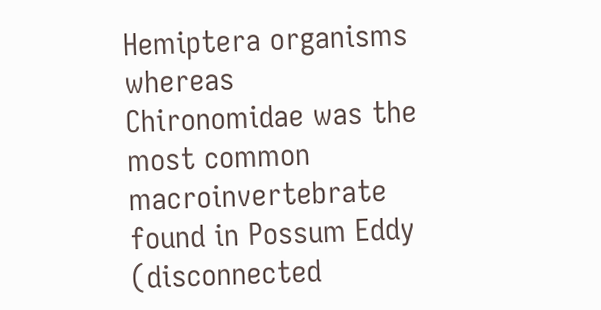Hemiptera organisms whereas Chironomidae was the most common macroinvertebrate found in Possum Eddy (disconnected